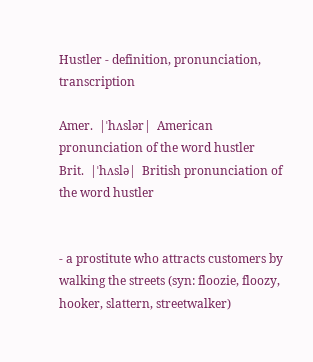Hustler - definition, pronunciation, transcription

Amer.  |ˈhʌslər|  American pronunciation of the word hustler
Brit.  |ˈhʌslə|  British pronunciation of the word hustler


- a prostitute who attracts customers by walking the streets (syn: floozie, floozy, hooker, slattern, streetwalker)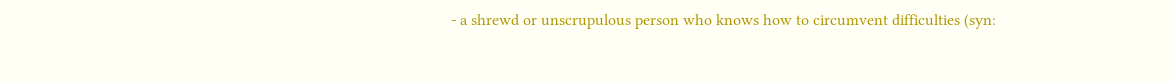- a shrewd or unscrupulous person who knows how to circumvent difficulties (syn: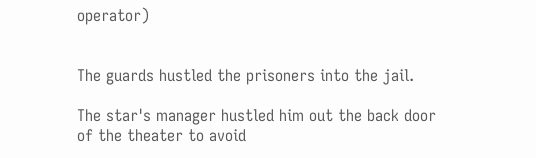operator)


The guards hustled the prisoners into the jail.

The star's manager hustled him out the back door of the theater to avoid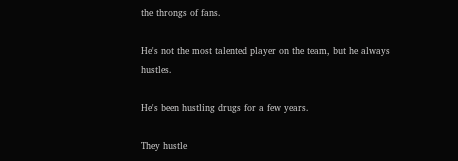the throngs of fans.

He's not the most talented player on the team, but he always hustles.

He's been hustling drugs for a few years.

They hustle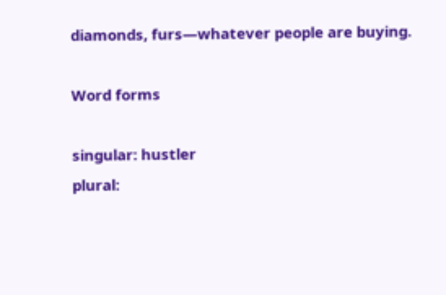diamonds, furs—whatever people are buying.

Word forms

singular: hustler
plural: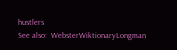hustlers
See also:  WebsterWiktionaryLongman